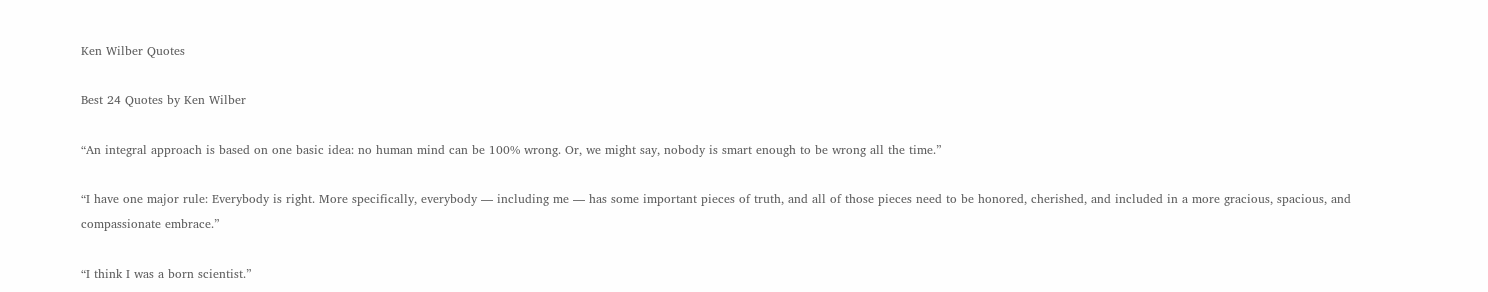Ken Wilber Quotes

Best 24 Quotes by Ken Wilber

“An integral approach is based on one basic idea: no human mind can be 100% wrong. Or, we might say, nobody is smart enough to be wrong all the time.”

“I have one major rule: Everybody is right. More specifically, everybody — including me — has some important pieces of truth, and all of those pieces need to be honored, cherished, and included in a more gracious, spacious, and compassionate embrace.”

“I think I was a born scientist.”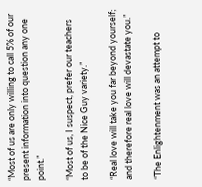“Most of us are only willing to call 5% of our present information into question any one point.”

“Most of us, I suspect, prefer our teachers to be of the Nice Guy variety.”

“Real love will take you far beyond yourself; and therefore real love will devastate you.”

“The Enlightenment was an attempt to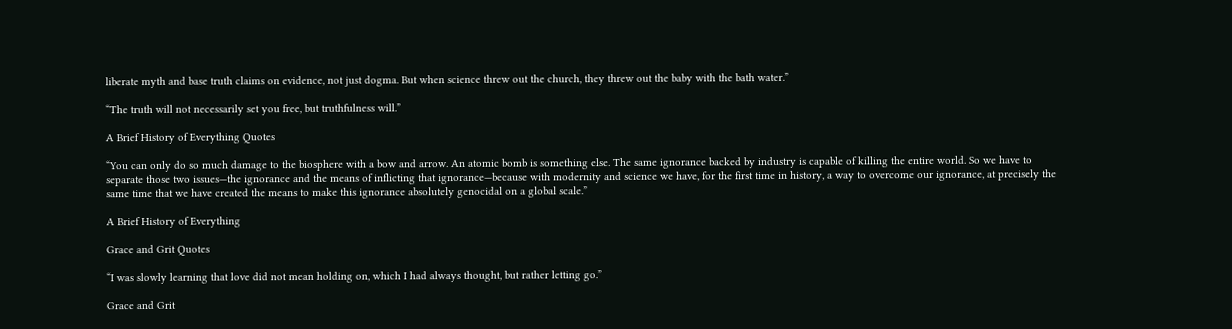liberate myth and base truth claims on evidence, not just dogma. But when science threw out the church, they threw out the baby with the bath water.”

“The truth will not necessarily set you free, but truthfulness will.”

A Brief History of Everything Quotes

“You can only do so much damage to the biosphere with a bow and arrow. An atomic bomb is something else. The same ignorance backed by industry is capable of killing the entire world. So we have to separate those two issues—the ignorance and the means of inflicting that ignorance—because with modernity and science we have, for the first time in history, a way to overcome our ignorance, at precisely the same time that we have created the means to make this ignorance absolutely genocidal on a global scale.”

A Brief History of Everything

Grace and Grit Quotes

“I was slowly learning that love did not mean holding on, which I had always thought, but rather letting go.”

Grace and Grit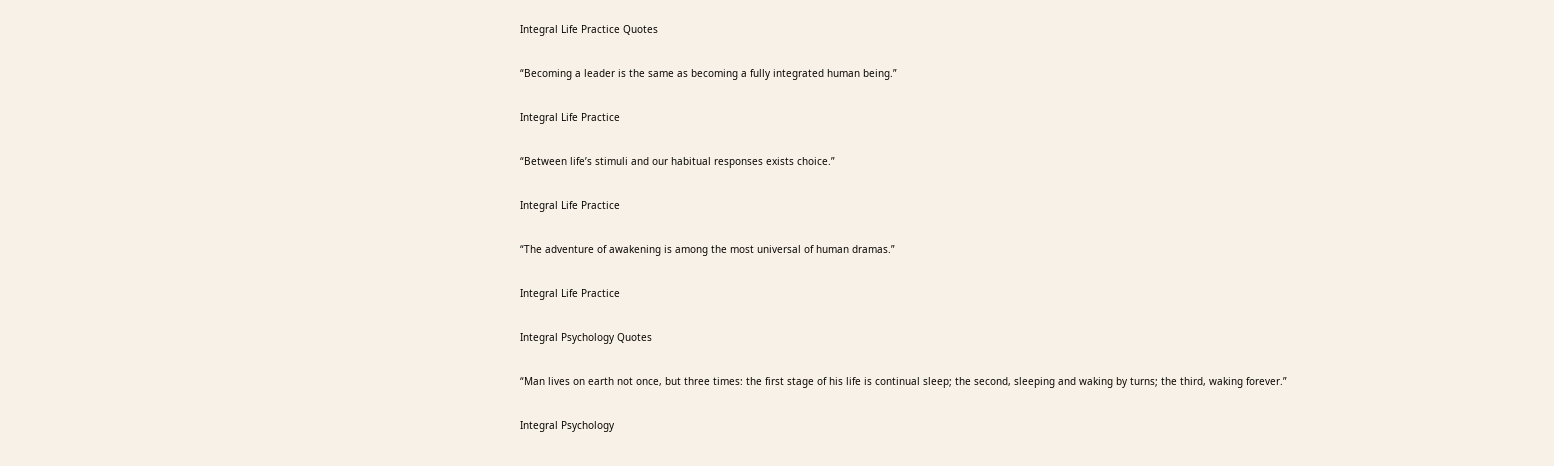Integral Life Practice Quotes

“Becoming a leader is the same as becoming a fully integrated human being.”

Integral Life Practice

“Between life’s stimuli and our habitual responses exists choice.”

Integral Life Practice

“The adventure of awakening is among the most universal of human dramas.”

Integral Life Practice

Integral Psychology Quotes

“Man lives on earth not once, but three times: the first stage of his life is continual sleep; the second, sleeping and waking by turns; the third, waking forever.”

Integral Psychology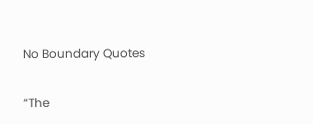No Boundary Quotes

“The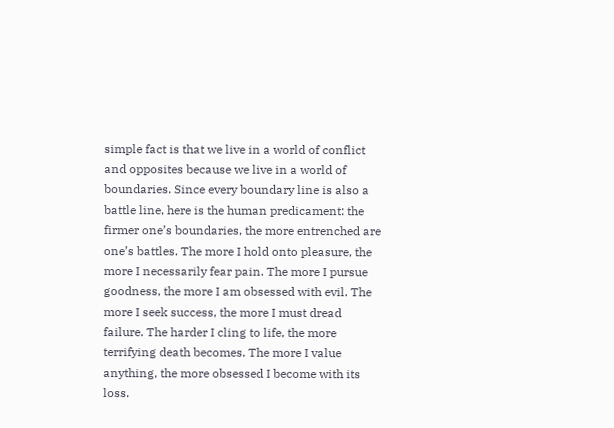simple fact is that we live in a world of conflict and opposites because we live in a world of boundaries. Since every boundary line is also a battle line, here is the human predicament: the firmer one’s boundaries, the more entrenched are one’s battles. The more I hold onto pleasure, the more I necessarily fear pain. The more I pursue goodness, the more I am obsessed with evil. The more I seek success, the more I must dread failure. The harder I cling to life, the more terrifying death becomes. The more I value anything, the more obsessed I become with its loss.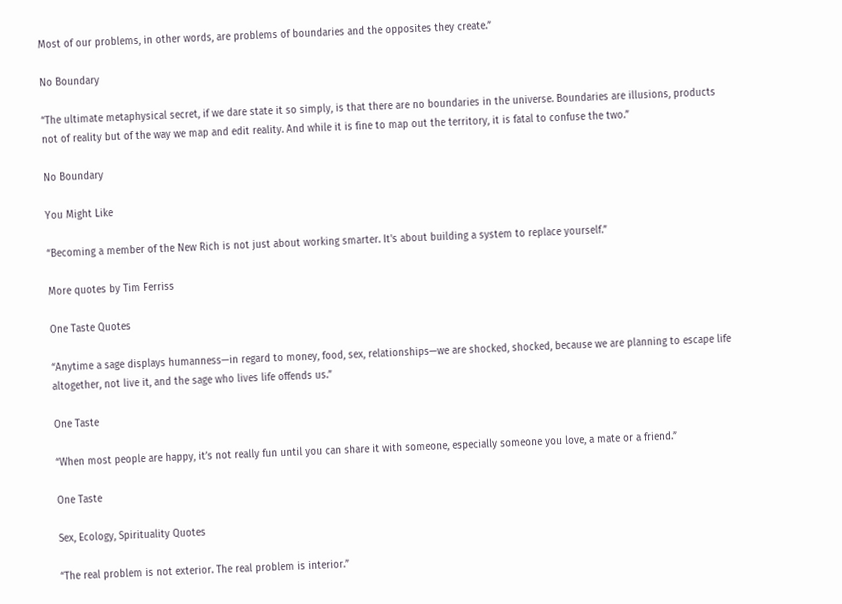Most of our problems, in other words, are problems of boundaries and the opposites they create.”

No Boundary

“The ultimate metaphysical secret, if we dare state it so simply, is that there are no boundaries in the universe. Boundaries are illusions, products not of reality but of the way we map and edit reality. And while it is fine to map out the territory, it is fatal to confuse the two.”

No Boundary

You Might Like

“Becoming a member of the New Rich is not just about working smarter. It's about building a system to replace yourself.”

More quotes by Tim Ferriss

One Taste Quotes

“Anytime a sage displays humanness—in regard to money, food, sex, relationships—we are shocked, shocked, because we are planning to escape life altogether, not live it, and the sage who lives life offends us.”

One Taste

“When most people are happy, it’s not really fun until you can share it with someone, especially someone you love, a mate or a friend.”

One Taste

Sex, Ecology, Spirituality Quotes

“The real problem is not exterior. The real problem is interior.”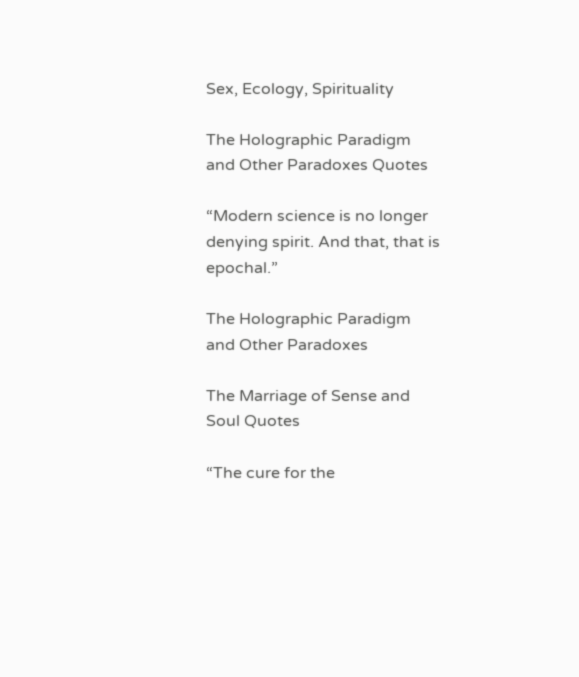Sex, Ecology, Spirituality

The Holographic Paradigm and Other Paradoxes Quotes

“Modern science is no longer denying spirit. And that, that is epochal.”

The Holographic Paradigm and Other Paradoxes

The Marriage of Sense and Soul Quotes

“The cure for the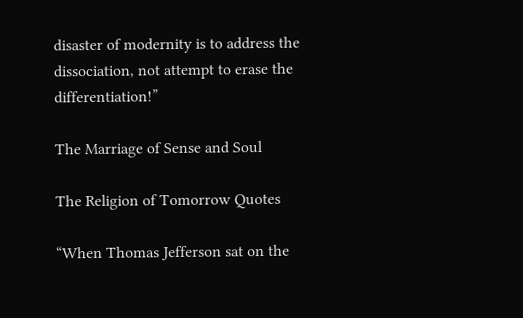disaster of modernity is to address the dissociation, not attempt to erase the differentiation!”

The Marriage of Sense and Soul

The Religion of Tomorrow Quotes

“When Thomas Jefferson sat on the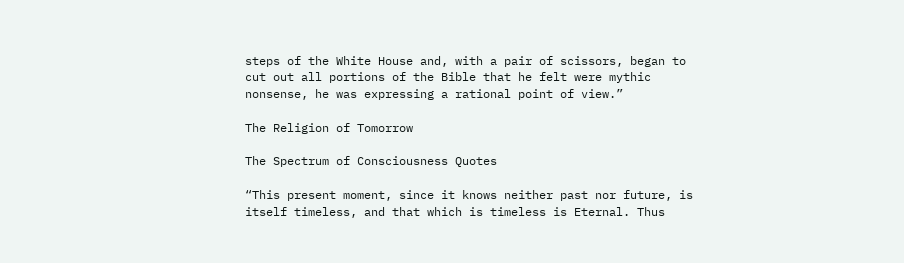steps of the White House and, with a pair of scissors, began to cut out all portions of the Bible that he felt were mythic nonsense, he was expressing a rational point of view.”

The Religion of Tomorrow

The Spectrum of Consciousness Quotes

“This present moment, since it knows neither past nor future, is itself timeless, and that which is timeless is Eternal. Thus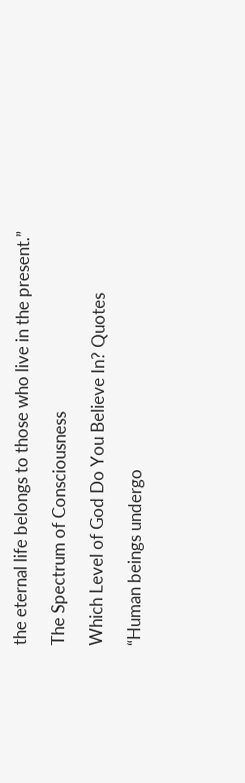the eternal life belongs to those who live in the present.”

The Spectrum of Consciousness

Which Level of God Do You Believe In? Quotes

“Human beings undergo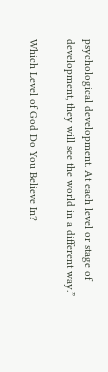psychological development. At each level or stage of development, they will see the world in a different way.”

Which Level of God Do You Believe In?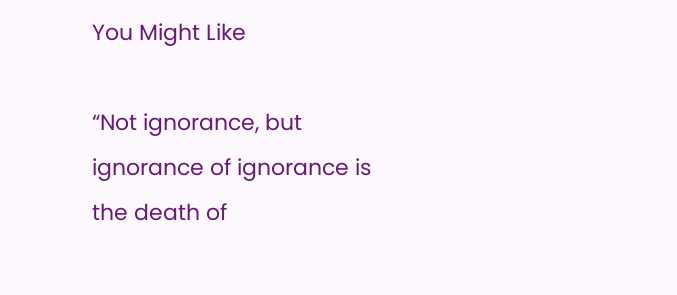You Might Like

“Not ignorance, but ignorance of ignorance is the death of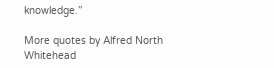knowledge.”

More quotes by Alfred North Whitehead